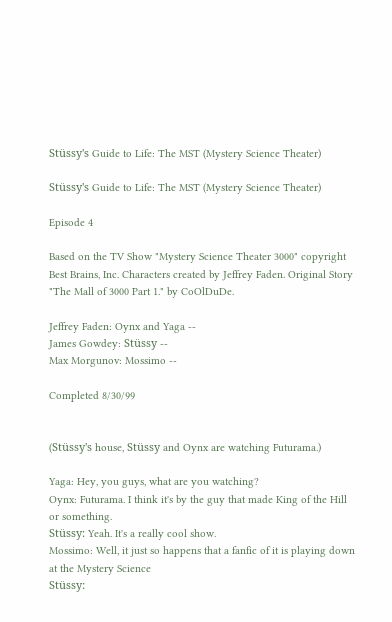Stüssy's Guide to Life: The MST (Mystery Science Theater)

Stüssy's Guide to Life: The MST (Mystery Science Theater)

Episode 4

Based on the TV Show "Mystery Science Theater 3000" copyright Best Brains, Inc. Characters created by Jeffrey Faden. Original Story "The Mall of 3000 Part 1." by CoOlDuDe.

Jeffrey Faden: Oynx and Yaga --
James Gowdey: Stüssy --
Max Morgunov: Mossimo --

Completed 8/30/99


(Stüssy's house, Stüssy and Oynx are watching Futurama.)

Yaga: Hey, you guys, what are you watching?
Oynx: Futurama. I think it's by the guy that made King of the Hill or something.
Stüssy: Yeah. It's a really cool show.
Mossimo: Well, it just so happens that a fanfic of it is playing down at the Mystery Science
Stüssy: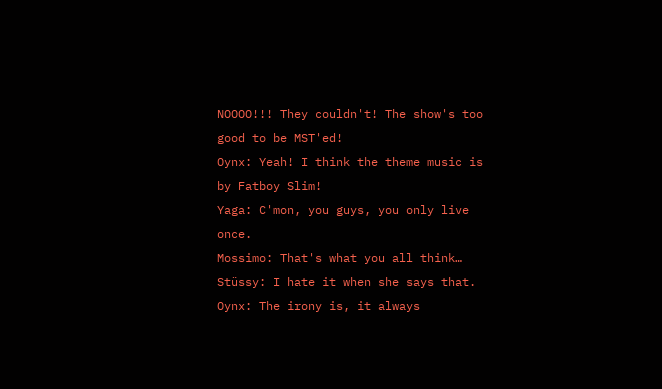NOOOO!!! They couldn't! The show's too good to be MST'ed!
Oynx: Yeah! I think the theme music is by Fatboy Slim!
Yaga: C'mon, you guys, you only live once.
Mossimo: That's what you all think…
Stüssy: I hate it when she says that.
Oynx: The irony is, it always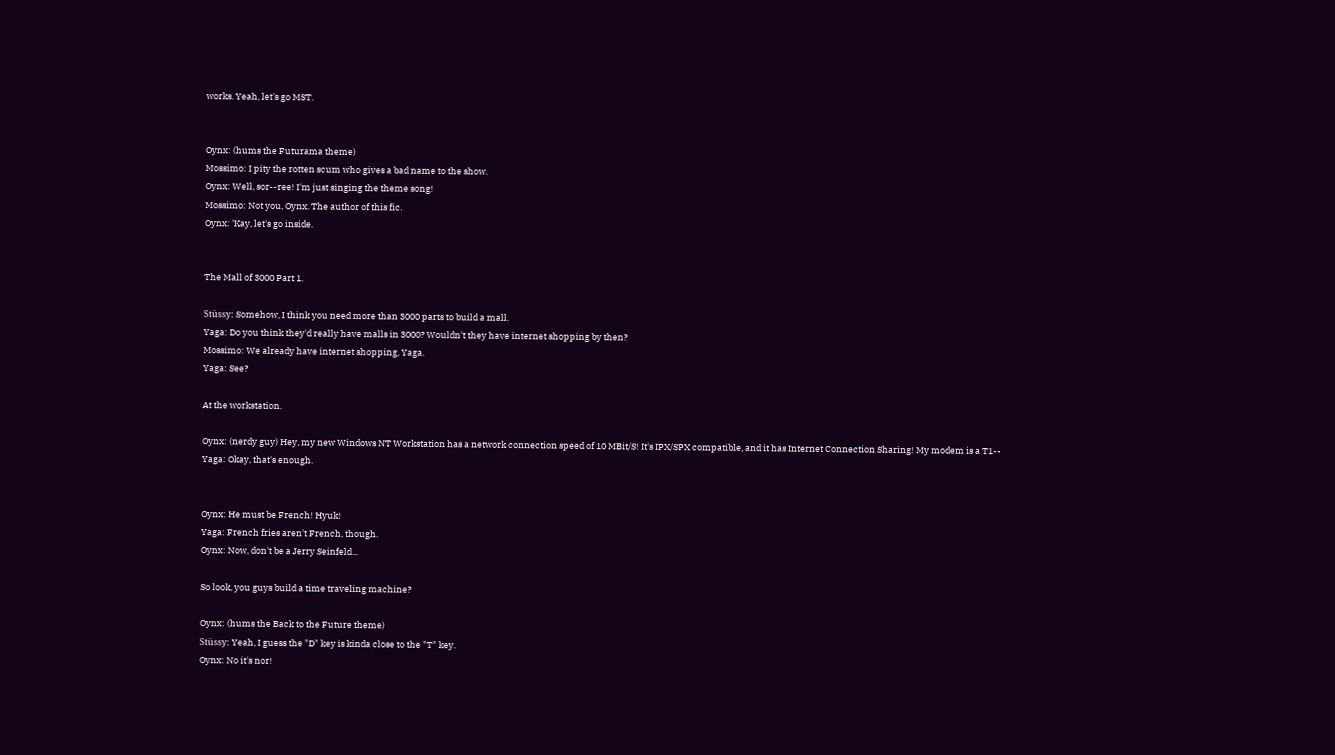works. Yeah, let's go MST.


Oynx: (hums the Futurama theme)
Mossimo: I pity the rotten scum who gives a bad name to the show.
Oynx: Well, sor--ree! I'm just singing the theme song!
Mossimo: Not you, Oynx. The author of this fic.
Oynx: 'Kay, let's go inside.


The Mall of 3000 Part 1.

Stüssy: Somehow, I think you need more than 3000 parts to build a mall.
Yaga: Do you think they'd really have malls in 3000? Wouldn't they have internet shopping by then?
Mossimo: We already have internet shopping, Yaga.
Yaga: See?

At the workstation.

Oynx: (nerdy guy) Hey, my new Windows NT Workstation has a network connection speed of 10 MBit/S! It's IPX/SPX compatible, and it has Internet Connection Sharing! My modem is a T1--
Yaga: Okay, that's enough.


Oynx: He must be French! Hyuk!
Yaga: French fries aren't French, though.
Oynx: Now, don't be a Jerry Seinfeld...

So look, you guys build a time traveling machine?

Oynx: (hums the Back to the Future theme)
Stüssy: Yeah, I guess the "D" key is kinda close to the "T" key.
Oynx: No it's nor!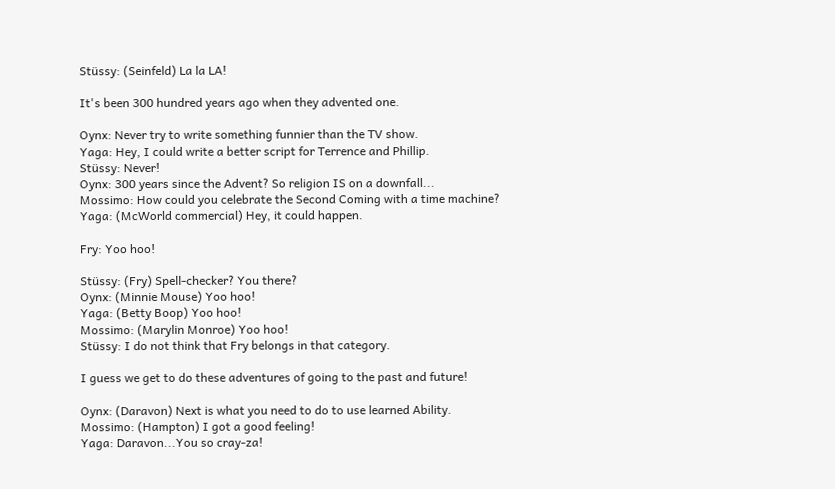Stüssy: (Seinfeld) La la LA!

It's been 300 hundred years ago when they advented one.

Oynx: Never try to write something funnier than the TV show.
Yaga: Hey, I could write a better script for Terrence and Phillip.
Stüssy: Never!
Oynx: 300 years since the Advent? So religion IS on a downfall...
Mossimo: How could you celebrate the Second Coming with a time machine?
Yaga: (McWorld commercial) Hey, it could happen.

Fry: Yoo hoo!

Stüssy: (Fry) Spell-checker? You there?
Oynx: (Minnie Mouse) Yoo hoo!
Yaga: (Betty Boop) Yoo hoo!
Mossimo: (Marylin Monroe) Yoo hoo!
Stüssy: I do not think that Fry belongs in that category.

I guess we get to do these adventures of going to the past and future!

Oynx: (Daravon) Next is what you need to do to use learned Ability.
Mossimo: (Hampton) I got a good feeling!
Yaga: Daravon...You so cray-za!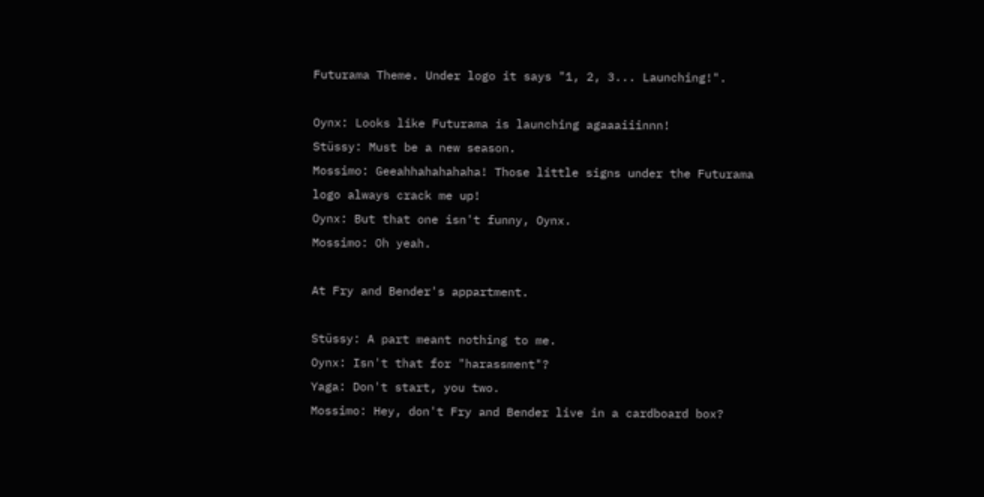Futurama Theme. Under logo it says "1, 2, 3... Launching!".

Oynx: Looks like Futurama is launching agaaaiiinnn!
Stüssy: Must be a new season.
Mossimo: Geeahhahahahaha! Those little signs under the Futurama logo always crack me up!
Oynx: But that one isn't funny, Oynx.
Mossimo: Oh yeah.

At Fry and Bender's appartment.

Stüssy: A part meant nothing to me.
Oynx: Isn't that for "harassment"?
Yaga: Don't start, you two.
Mossimo: Hey, don't Fry and Bender live in a cardboard box?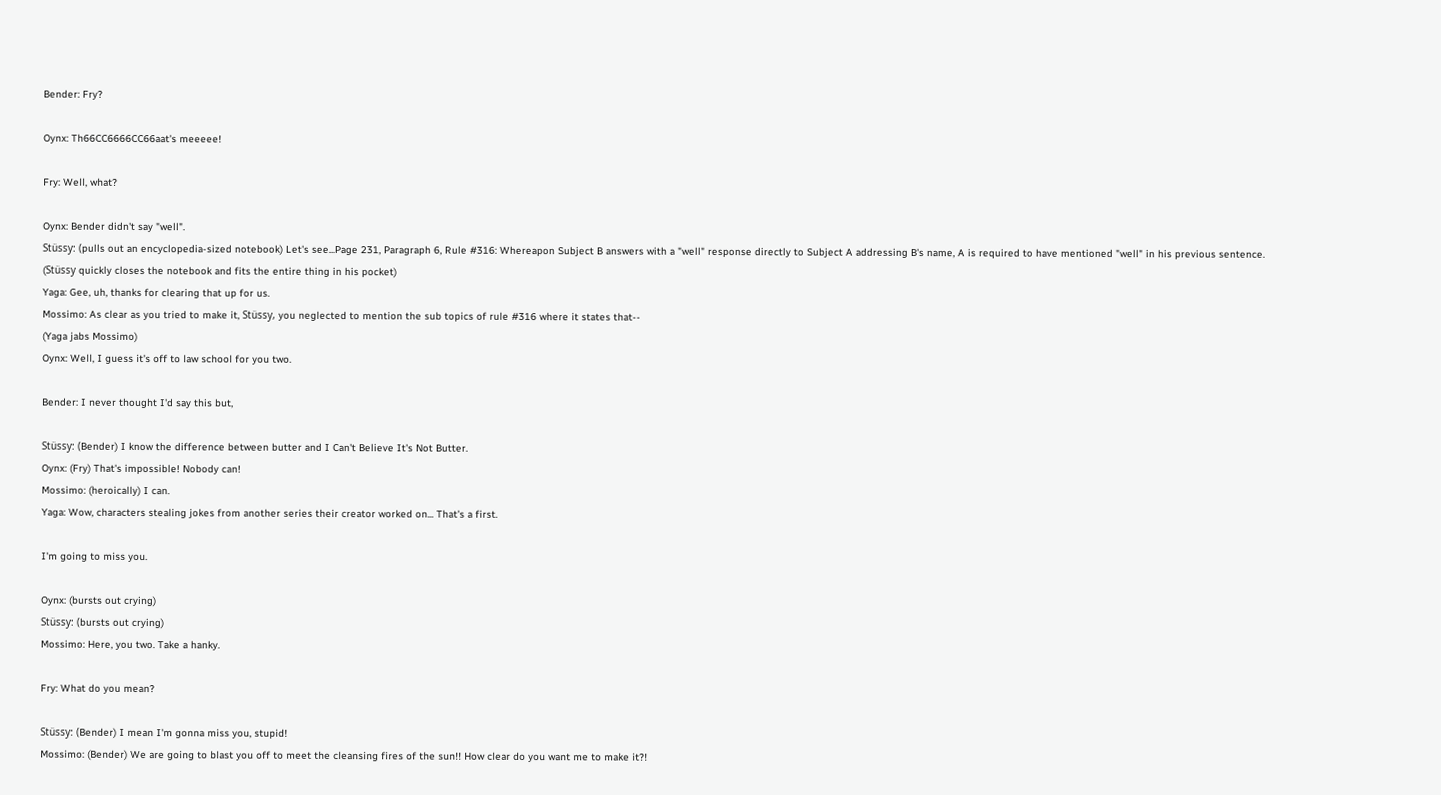Bender: Fry?

Oynx: Th66CC6666CC66aat's meeeee!

Fry: Well, what?

Oynx: Bender didn't say "well".
Stüssy: (pulls out an encyclopedia-sized notebook) Let's see...Page 231, Paragraph 6, Rule #316: Whereapon Subject B answers with a "well" response directly to Subject A addressing B's name, A is required to have mentioned "well" in his previous sentence.
(Stüssy quickly closes the notebook and fits the entire thing in his pocket)
Yaga: Gee, uh, thanks for clearing that up for us.
Mossimo: As clear as you tried to make it, Stüssy, you neglected to mention the sub topics of rule #316 where it states that--
(Yaga jabs Mossimo)
Oynx: Well, I guess it's off to law school for you two.

Bender: I never thought I'd say this but,

Stüssy: (Bender) I know the difference between butter and I Can't Believe It's Not Butter.
Oynx: (Fry) That's impossible! Nobody can!
Mossimo: (heroically) I can.
Yaga: Wow, characters stealing jokes from another series their creator worked on... That's a first.

I'm going to miss you.

Oynx: (bursts out crying)
Stüssy: (bursts out crying)
Mossimo: Here, you two. Take a hanky.

Fry: What do you mean?

Stüssy: (Bender) I mean I'm gonna miss you, stupid!
Mossimo: (Bender) We are going to blast you off to meet the cleansing fires of the sun!! How clear do you want me to make it?!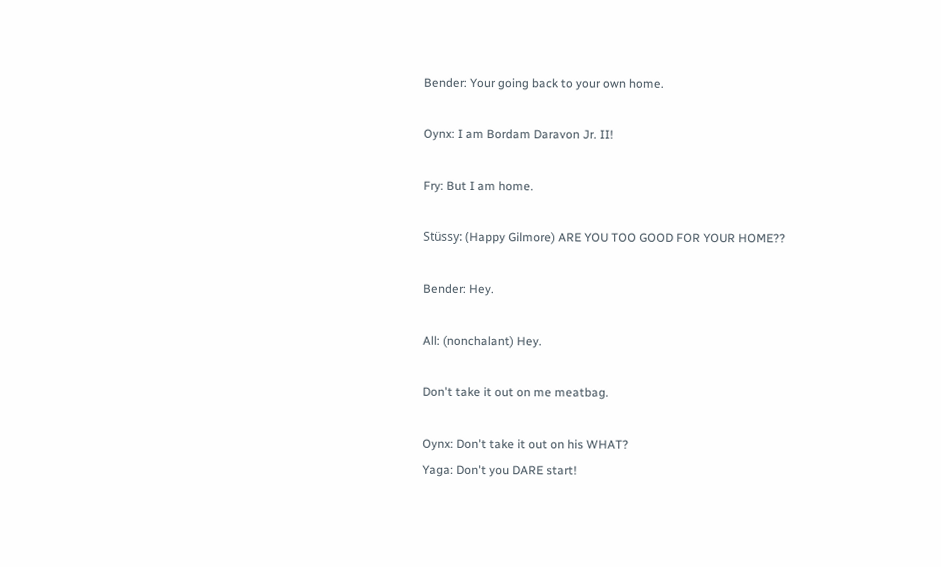Bender: Your going back to your own home.

Oynx: I am Bordam Daravon Jr. II!

Fry: But I am home.

Stüssy: (Happy Gilmore) ARE YOU TOO GOOD FOR YOUR HOME??

Bender: Hey.

All: (nonchalant) Hey.

Don't take it out on me meatbag.

Oynx: Don't take it out on his WHAT?
Yaga: Don't you DARE start!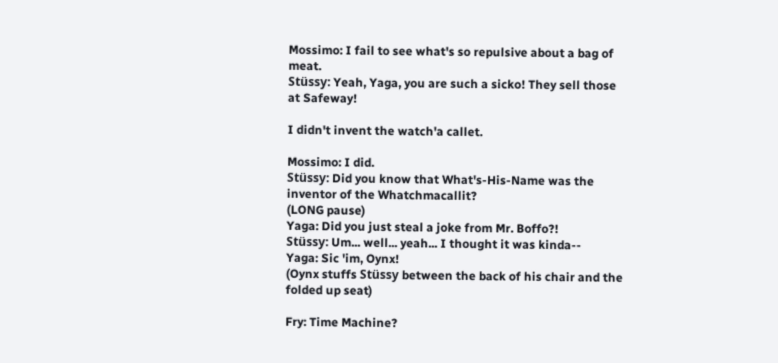Mossimo: I fail to see what's so repulsive about a bag of meat.
Stüssy: Yeah, Yaga, you are such a sicko! They sell those at Safeway!

I didn't invent the watch'a callet.

Mossimo: I did.
Stüssy: Did you know that What's-His-Name was the inventor of the Whatchmacallit?
(LONG pause)
Yaga: Did you just steal a joke from Mr. Boffo?!
Stüssy: Um... well... yeah... I thought it was kinda--
Yaga: Sic 'im, Oynx!
(Oynx stuffs Stüssy between the back of his chair and the folded up seat)

Fry: Time Machine?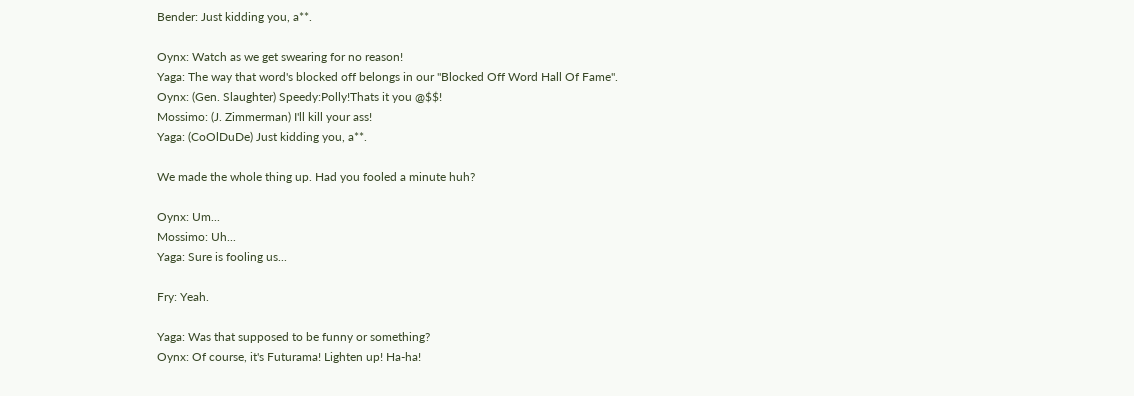Bender: Just kidding you, a**.

Oynx: Watch as we get swearing for no reason!
Yaga: The way that word's blocked off belongs in our "Blocked Off Word Hall Of Fame".
Oynx: (Gen. Slaughter) Speedy:Polly!Thats it you @$$!
Mossimo: (J. Zimmerman) I'll kill your ass!
Yaga: (CoOlDuDe) Just kidding you, a**.

We made the whole thing up. Had you fooled a minute huh?

Oynx: Um...
Mossimo: Uh...
Yaga: Sure is fooling us...

Fry: Yeah.

Yaga: Was that supposed to be funny or something?
Oynx: Of course, it's Futurama! Lighten up! Ha-ha!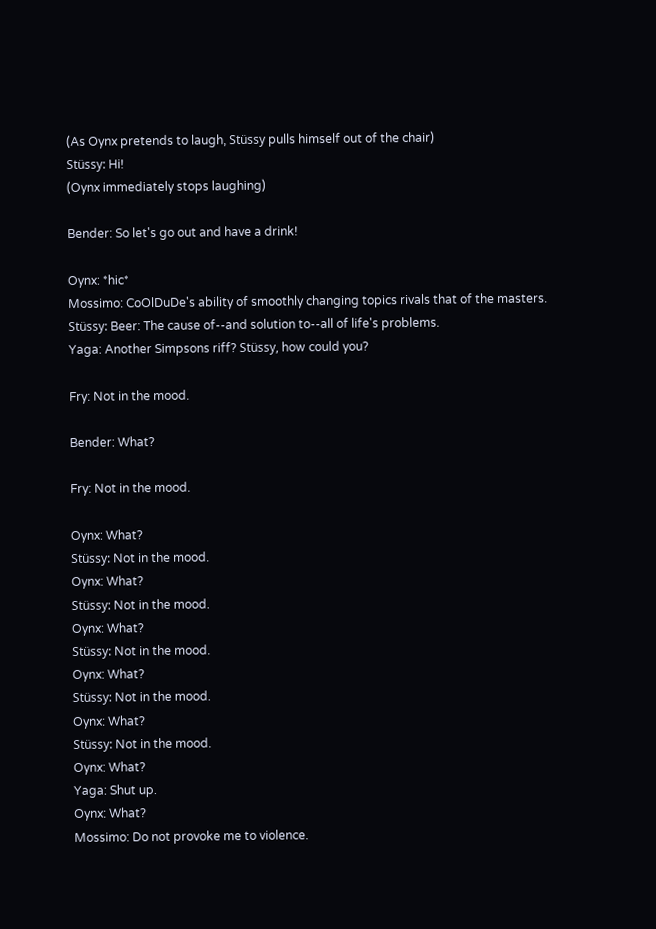(As Oynx pretends to laugh, Stüssy pulls himself out of the chair)
Stüssy: Hi!
(Oynx immediately stops laughing)

Bender: So let's go out and have a drink!

Oynx: *hic*
Mossimo: CoOlDuDe's ability of smoothly changing topics rivals that of the masters.
Stüssy: Beer: The cause of--and solution to--all of life's problems.
Yaga: Another Simpsons riff? Stüssy, how could you?

Fry: Not in the mood.

Bender: What?

Fry: Not in the mood.

Oynx: What?
Stüssy: Not in the mood.
Oynx: What?
Stüssy: Not in the mood.
Oynx: What?
Stüssy: Not in the mood.
Oynx: What?
Stüssy: Not in the mood.
Oynx: What?
Stüssy: Not in the mood.
Oynx: What?
Yaga: Shut up.
Oynx: What?
Mossimo: Do not provoke me to violence.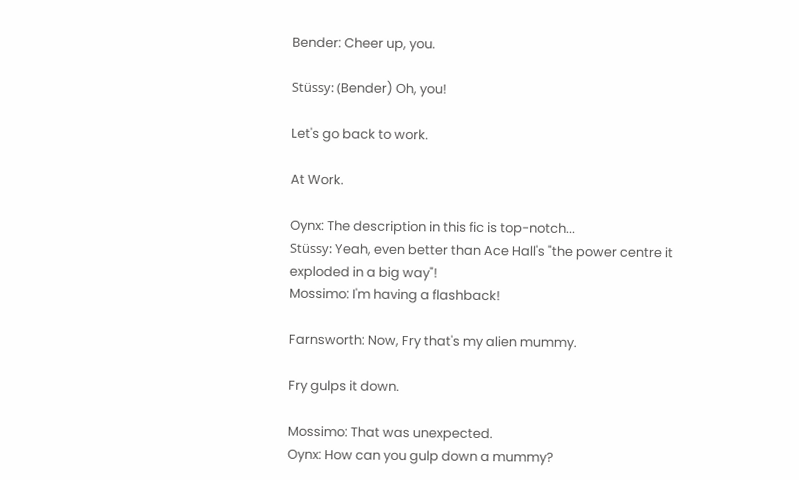Bender: Cheer up, you.

Stüssy: (Bender) Oh, you!

Let's go back to work.

At Work.

Oynx: The description in this fic is top-notch...
Stüssy: Yeah, even better than Ace Hall's "the power centre it exploded in a big way"!
Mossimo: I'm having a flashback!

Farnsworth: Now, Fry that's my alien mummy.

Fry gulps it down.

Mossimo: That was unexpected.
Oynx: How can you gulp down a mummy?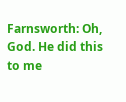Farnsworth: Oh, God. He did this to me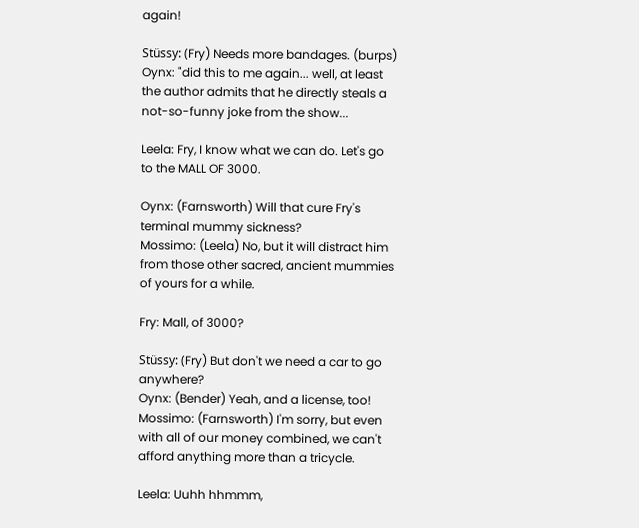again!

Stüssy: (Fry) Needs more bandages. (burps)
Oynx: "did this to me again... well, at least the author admits that he directly steals a not-so-funny joke from the show...

Leela: Fry, I know what we can do. Let's go to the MALL OF 3000.

Oynx: (Farnsworth) Will that cure Fry's terminal mummy sickness?
Mossimo: (Leela) No, but it will distract him from those other sacred, ancient mummies of yours for a while.

Fry: Mall, of 3000?

Stüssy: (Fry) But don't we need a car to go anywhere?
Oynx: (Bender) Yeah, and a license, too!
Mossimo: (Farnsworth) I'm sorry, but even with all of our money combined, we can't afford anything more than a tricycle.

Leela: Uuhh hhmmm,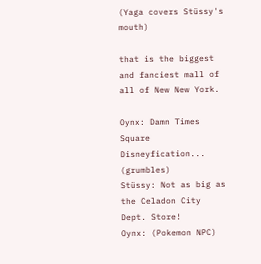(Yaga covers Stüssy's mouth)

that is the biggest and fanciest mall of all of New New York.

Oynx: Damn Times Square Disneyfication... (grumbles)
Stüssy: Not as big as the Celadon City Dept. Store!
Oynx: (Pokemon NPC)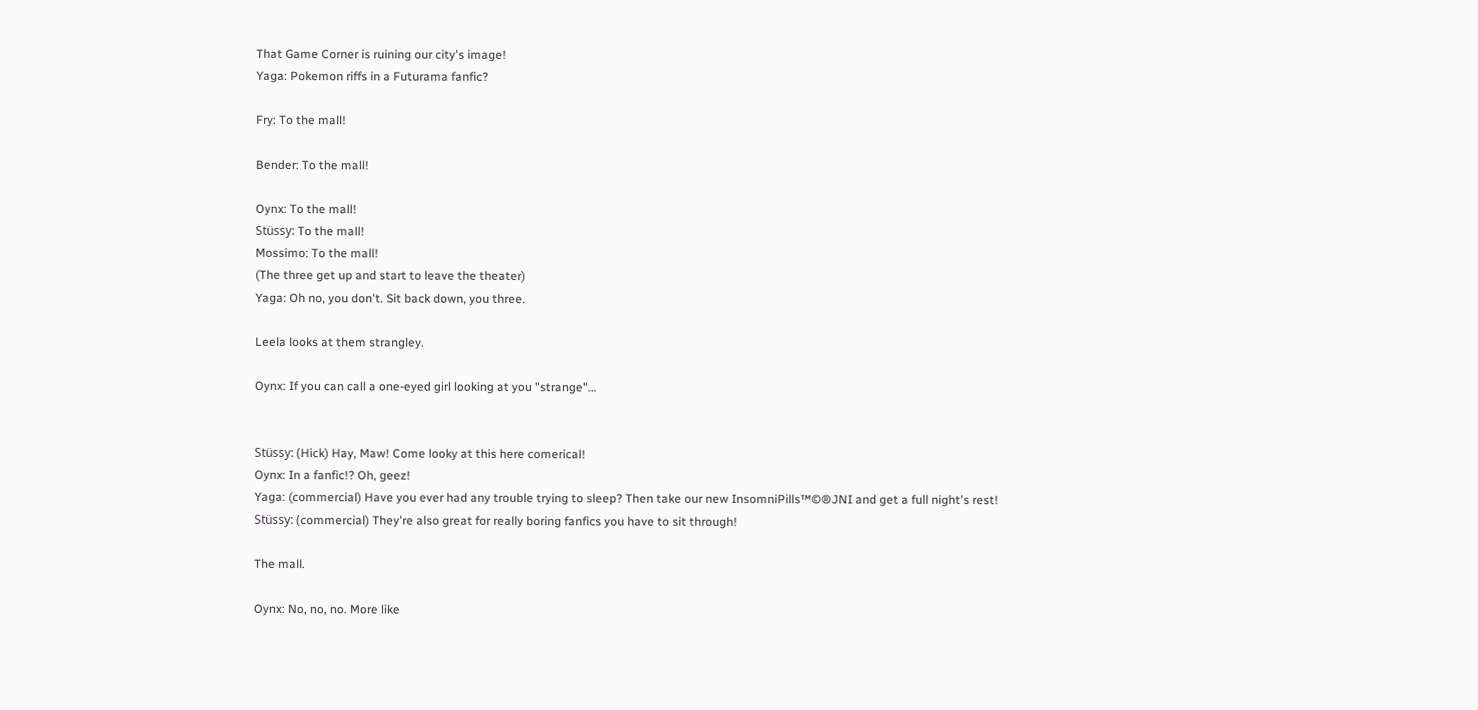That Game Corner is ruining our city's image!
Yaga: Pokemon riffs in a Futurama fanfic?

Fry: To the mall!

Bender: To the mall!

Oynx: To the mall!
Stüssy: To the mall!
Mossimo: To the mall!
(The three get up and start to leave the theater)
Yaga: Oh no, you don't. Sit back down, you three.

Leela looks at them strangley.

Oynx: If you can call a one-eyed girl looking at you "strange"...


Stüssy: (Hick) Hay, Maw! Come looky at this here comerical!
Oynx: In a fanfic!? Oh, geez!
Yaga: (commercial) Have you ever had any trouble trying to sleep? Then take our new InsomniPills™©®JNI and get a full night's rest!
Stüssy: (commercial) They're also great for really boring fanfics you have to sit through!

The mall.

Oynx: No, no, no. More like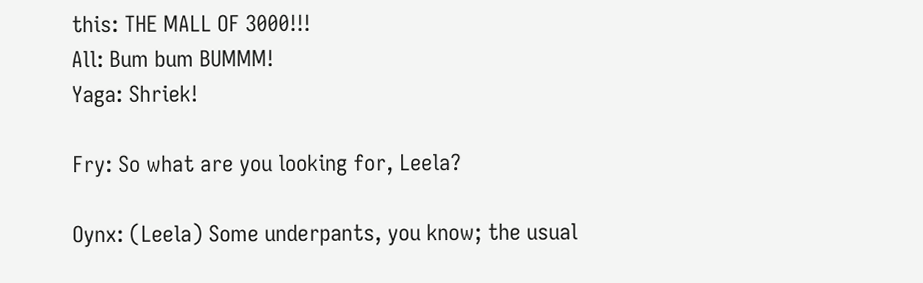this: THE MALL OF 3000!!!
All: Bum bum BUMMM!
Yaga: Shriek!

Fry: So what are you looking for, Leela?

Oynx: (Leela) Some underpants, you know; the usual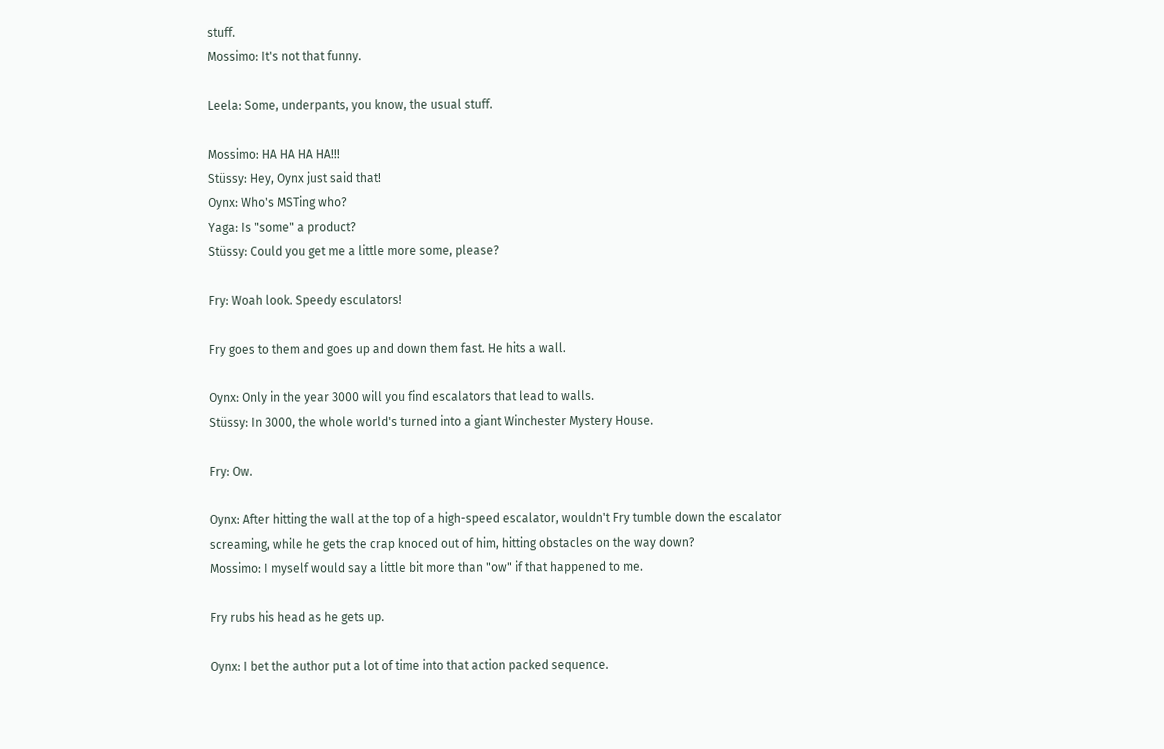stuff.
Mossimo: It's not that funny.

Leela: Some, underpants, you know, the usual stuff.

Mossimo: HA HA HA HA!!!
Stüssy: Hey, Oynx just said that!
Oynx: Who's MSTing who?
Yaga: Is "some" a product?
Stüssy: Could you get me a little more some, please?

Fry: Woah look. Speedy esculators!

Fry goes to them and goes up and down them fast. He hits a wall.

Oynx: Only in the year 3000 will you find escalators that lead to walls.
Stüssy: In 3000, the whole world's turned into a giant Winchester Mystery House.

Fry: Ow.

Oynx: After hitting the wall at the top of a high-speed escalator, wouldn't Fry tumble down the escalator screaming, while he gets the crap knoced out of him, hitting obstacles on the way down?
Mossimo: I myself would say a little bit more than "ow" if that happened to me.

Fry rubs his head as he gets up.

Oynx: I bet the author put a lot of time into that action packed sequence.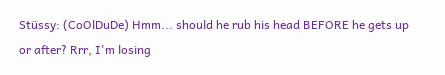Stüssy: (CoOlDuDe) Hmm... should he rub his head BEFORE he gets up or after? Rrr, I'm losing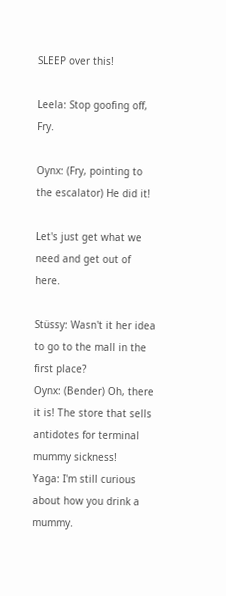SLEEP over this!

Leela: Stop goofing off, Fry.

Oynx: (Fry, pointing to the escalator) He did it!

Let's just get what we need and get out of here.

Stüssy: Wasn't it her idea to go to the mall in the first place?
Oynx: (Bender) Oh, there it is! The store that sells antidotes for terminal mummy sickness!
Yaga: I'm still curious about how you drink a mummy.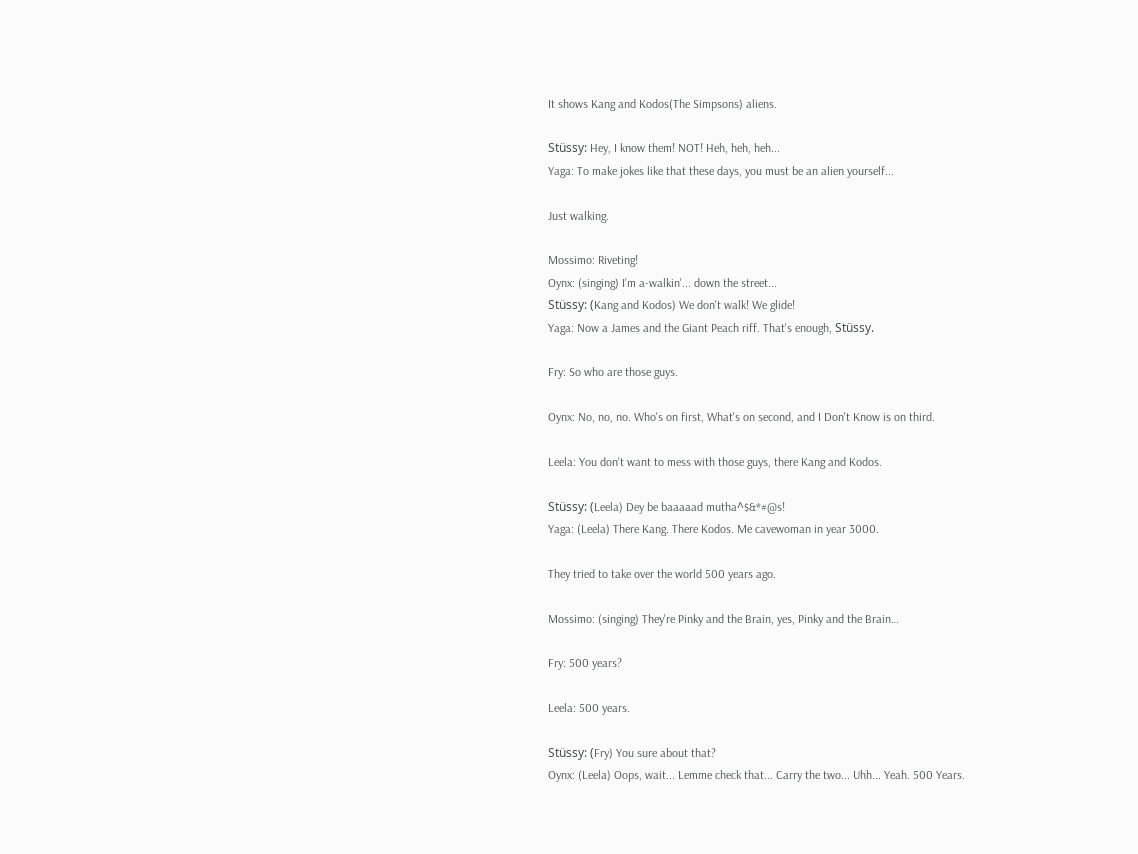It shows Kang and Kodos(The Simpsons) aliens.

Stüssy: Hey, I know them! NOT! Heh, heh, heh...
Yaga: To make jokes like that these days, you must be an alien yourself...

Just walking.

Mossimo: Riveting!
Oynx: (singing) I'm a-walkin'... down the street...
Stüssy: (Kang and Kodos) We don't walk! We glide!
Yaga: Now a James and the Giant Peach riff. That's enough, Stüssy.

Fry: So who are those guys.

Oynx: No, no, no. Who's on first, What's on second, and I Don't Know is on third.

Leela: You don't want to mess with those guys, there Kang and Kodos.

Stüssy: (Leela) Dey be baaaaad mutha^$&*#@s!
Yaga: (Leela) There Kang. There Kodos. Me cavewoman in year 3000.

They tried to take over the world 500 years ago.

Mossimo: (singing) They're Pinky and the Brain, yes, Pinky and the Brain…

Fry: 500 years?

Leela: 500 years.

Stüssy: (Fry) You sure about that?
Oynx: (Leela) Oops, wait... Lemme check that... Carry the two... Uhh... Yeah. 500 Years.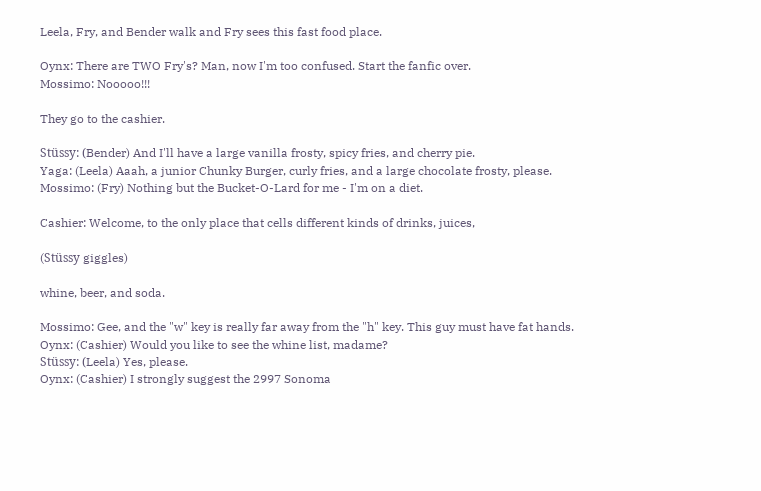Leela, Fry, and Bender walk and Fry sees this fast food place.

Oynx: There are TWO Fry's? Man, now I'm too confused. Start the fanfic over.
Mossimo: Nooooo!!!

They go to the cashier.

Stüssy: (Bender) And I'll have a large vanilla frosty, spicy fries, and cherry pie.
Yaga: (Leela) Aaah, a junior Chunky Burger, curly fries, and a large chocolate frosty, please.
Mossimo: (Fry) Nothing but the Bucket-O-Lard for me - I'm on a diet.

Cashier: Welcome, to the only place that cells different kinds of drinks, juices,

(Stüssy giggles)

whine, beer, and soda.

Mossimo: Gee, and the "w" key is really far away from the "h" key. This guy must have fat hands.
Oynx: (Cashier) Would you like to see the whine list, madame?
Stüssy: (Leela) Yes, please.
Oynx: (Cashier) I strongly suggest the 2997 Sonoma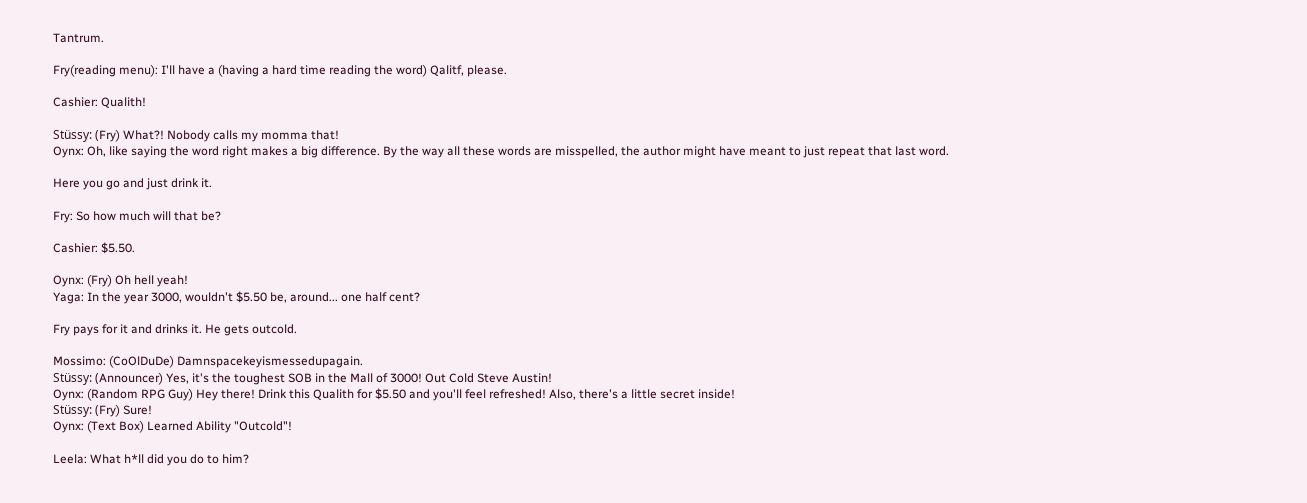Tantrum.

Fry(reading menu): I'll have a (having a hard time reading the word) Qalitf, please.

Cashier: Qualith!

Stüssy: (Fry) What?! Nobody calls my momma that!
Oynx: Oh, like saying the word right makes a big difference. By the way all these words are misspelled, the author might have meant to just repeat that last word.

Here you go and just drink it.

Fry: So how much will that be?

Cashier: $5.50.

Oynx: (Fry) Oh hell yeah!
Yaga: In the year 3000, wouldn't $5.50 be, around... one half cent?

Fry pays for it and drinks it. He gets outcold.

Mossimo: (CoOlDuDe) Damnspacekeyismessedupagain.
Stüssy: (Announcer) Yes, it's the toughest SOB in the Mall of 3000! Out Cold Steve Austin!
Oynx: (Random RPG Guy) Hey there! Drink this Qualith for $5.50 and you'll feel refreshed! Also, there's a little secret inside!
Stüssy: (Fry) Sure!
Oynx: (Text Box) Learned Ability "Outcold"!

Leela: What h*ll did you do to him?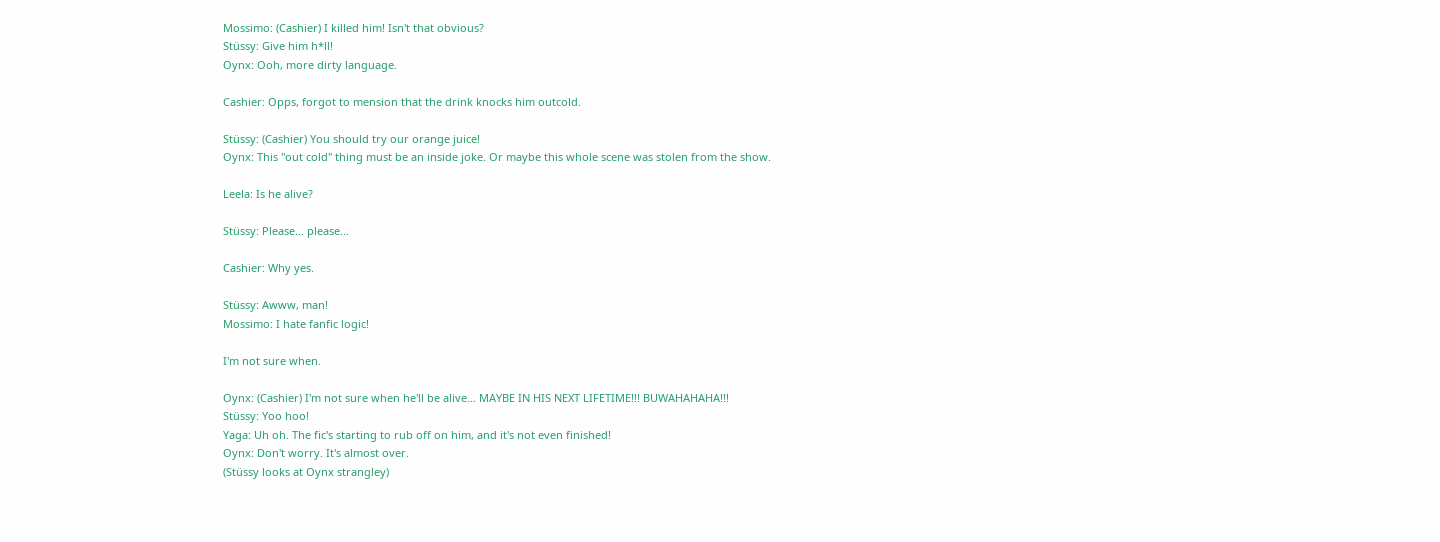Mossimo: (Cashier) I killed him! Isn't that obvious?
Stüssy: Give him h*ll!
Oynx: Ooh, more dirty language.

Cashier: Opps, forgot to mension that the drink knocks him outcold.

Stüssy: (Cashier) You should try our orange juice!
Oynx: This "out cold" thing must be an inside joke. Or maybe this whole scene was stolen from the show.

Leela: Is he alive?

Stüssy: Please... please...

Cashier: Why yes.

Stüssy: Awww, man!
Mossimo: I hate fanfic logic!

I'm not sure when.

Oynx: (Cashier) I'm not sure when he'll be alive... MAYBE IN HIS NEXT LIFETIME!!! BUWAHAHAHA!!!
Stüssy: Yoo hoo!
Yaga: Uh oh. The fic's starting to rub off on him, and it's not even finished!
Oynx: Don't worry. It's almost over.
(Stüssy looks at Oynx strangley)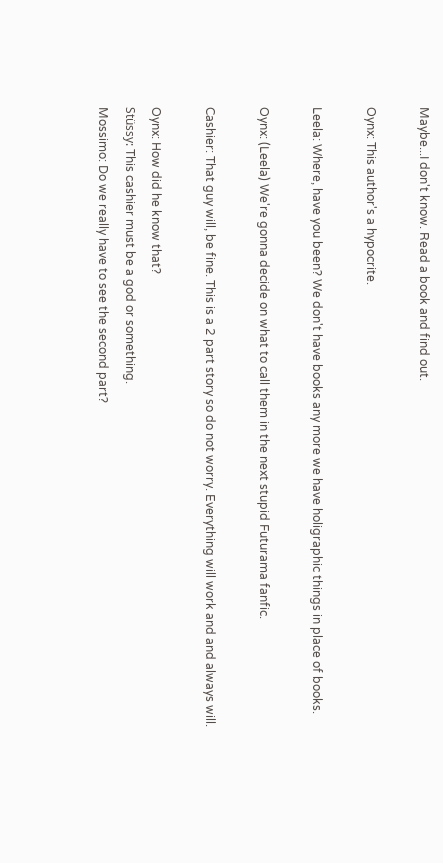Maybe...I don't know. Read a book and find out.

Oynx: This author's a hypocrite.

Leela: Where, have you been? We don't have books any more we have holigraphic things in place of books.

Oynx: (Leela) We're gonna decide on what to call them in the next stupid Futurama fanfic.

Cashier: That guy will, be fine. This is a 2 part story so do not worry. Everything will work and and always will.

Oynx: How did he know that?
Stüssy: This cashier must be a god or something.
Mossimo: Do we really have to see the second part?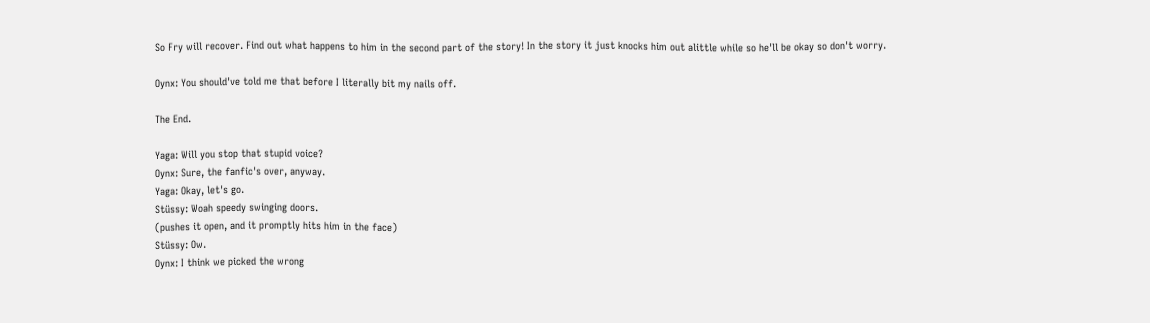So Fry will recover. Find out what happens to him in the second part of the story! In the story it just knocks him out alittle while so he'll be okay so don't worry.

Oynx: You should've told me that before I literally bit my nails off.

The End.

Yaga: Will you stop that stupid voice?
Oynx: Sure, the fanfic's over, anyway.
Yaga: Okay, let's go.
Stüssy: Woah speedy swinging doors.
(pushes it open, and it promptly hits him in the face)
Stüssy: Ow.
Oynx: I think we picked the wrong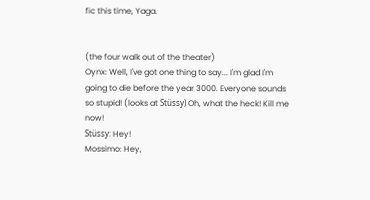fic this time, Yaga.


(the four walk out of the theater)
Oynx: Well, I've got one thing to say... I'm glad I'm going to die before the year 3000. Everyone sounds so stupid! (looks at Stüssy) Oh, what the heck! Kill me now!
Stüssy: Hey!
Mossimo: Hey,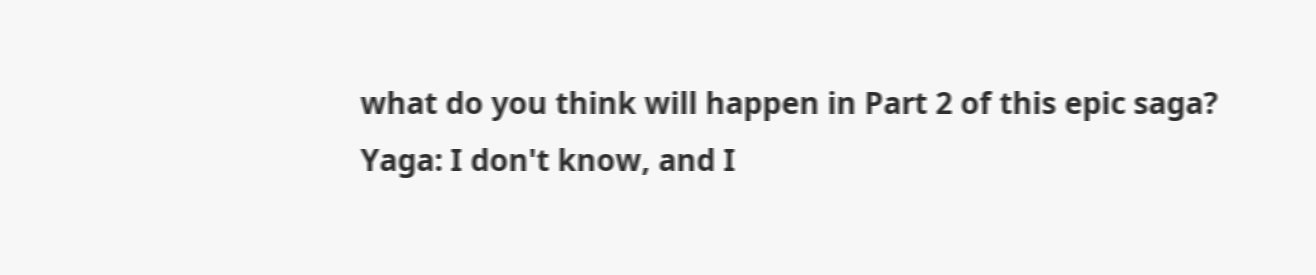what do you think will happen in Part 2 of this epic saga?
Yaga: I don't know, and I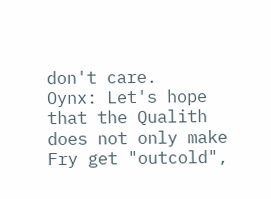don't care.
Oynx: Let's hope that the Qualith does not only make Fry get "outcold",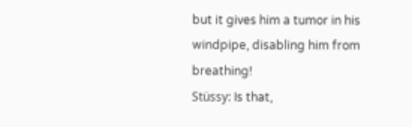but it gives him a tumor in his windpipe, disabling him from breathing!
Stüssy: Is that,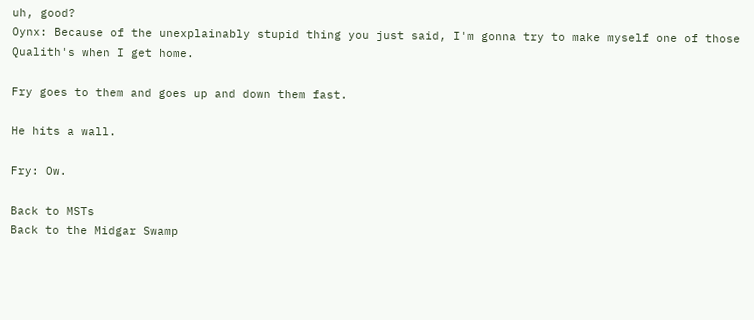uh, good?
Oynx: Because of the unexplainably stupid thing you just said, I'm gonna try to make myself one of those Qualith's when I get home.

Fry goes to them and goes up and down them fast.

He hits a wall.

Fry: Ow.

Back to MSTs
Back to the Midgar Swamp